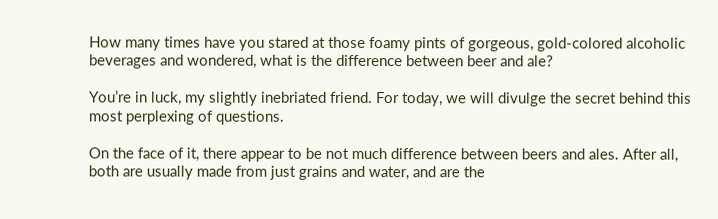How many times have you stared at those foamy pints of gorgeous, gold-colored alcoholic beverages and wondered, what is the difference between beer and ale?

You’re in luck, my slightly inebriated friend. For today, we will divulge the secret behind this most perplexing of questions.

On the face of it, there appear to be not much difference between beers and ales. After all, both are usually made from just grains and water, and are the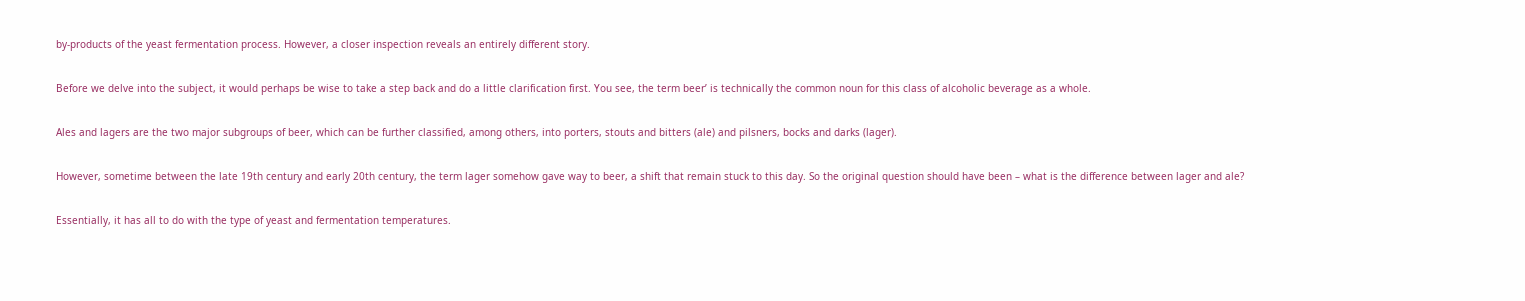by-products of the yeast fermentation process. However, a closer inspection reveals an entirely different story.

Before we delve into the subject, it would perhaps be wise to take a step back and do a little clarification first. You see, the term beer’ is technically the common noun for this class of alcoholic beverage as a whole.

Ales and lagers are the two major subgroups of beer, which can be further classified, among others, into porters, stouts and bitters (ale) and pilsners, bocks and darks (lager).

However, sometime between the late 19th century and early 20th century, the term lager somehow gave way to beer, a shift that remain stuck to this day. So the original question should have been – what is the difference between lager and ale?

Essentially, it has all to do with the type of yeast and fermentation temperatures.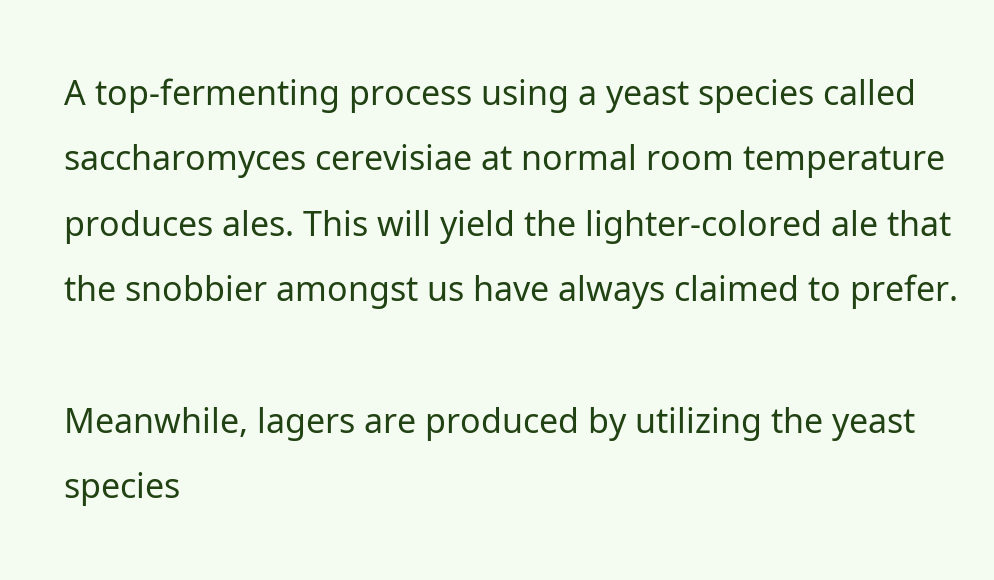A top-fermenting process using a yeast species called saccharomyces cerevisiae at normal room temperature produces ales. This will yield the lighter-colored ale that the snobbier amongst us have always claimed to prefer.

Meanwhile, lagers are produced by utilizing the yeast species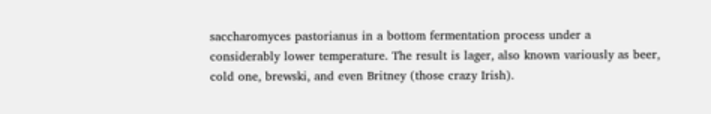saccharomyces pastorianus in a bottom fermentation process under a considerably lower temperature. The result is lager, also known variously as beer, cold one, brewski, and even Britney (those crazy Irish).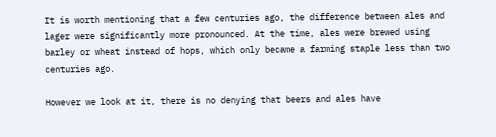It is worth mentioning that a few centuries ago, the difference between ales and lager were significantly more pronounced. At the time, ales were brewed using barley or wheat instead of hops, which only became a farming staple less than two centuries ago.

However we look at it, there is no denying that beers and ales have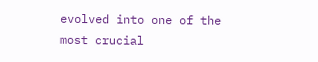evolved into one of the most crucial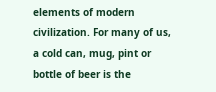elements of modern civilization. For many of us, a cold can, mug, pint or bottle of beer is the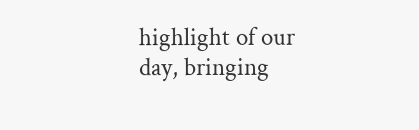highlight of our day, bringing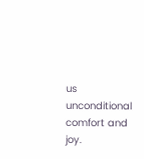us unconditional comfort and joy.